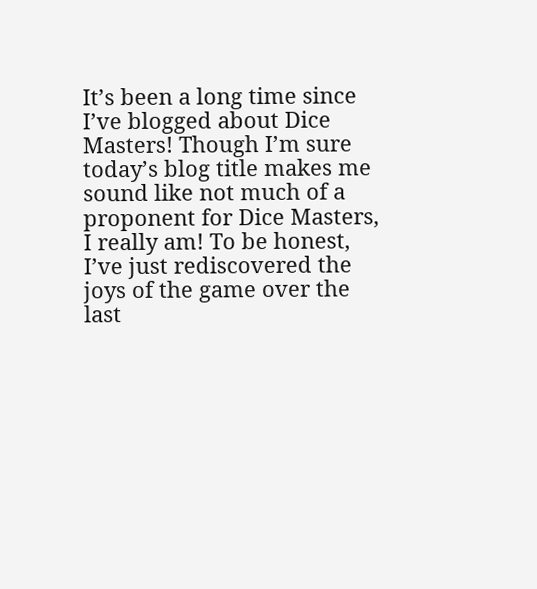It’s been a long time since I’ve blogged about Dice Masters! Though I’m sure today’s blog title makes me sound like not much of a proponent for Dice Masters, I really am! To be honest, I’ve just rediscovered the joys of the game over the last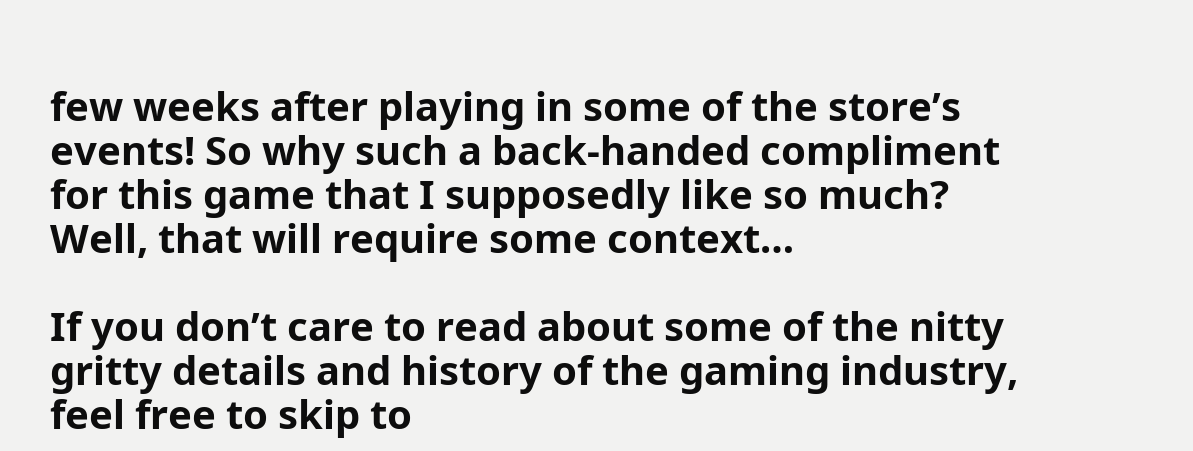few weeks after playing in some of the store’s events! So why such a back-handed compliment for this game that I supposedly like so much? Well, that will require some context…

If you don’t care to read about some of the nitty gritty details and history of the gaming industry, feel free to skip to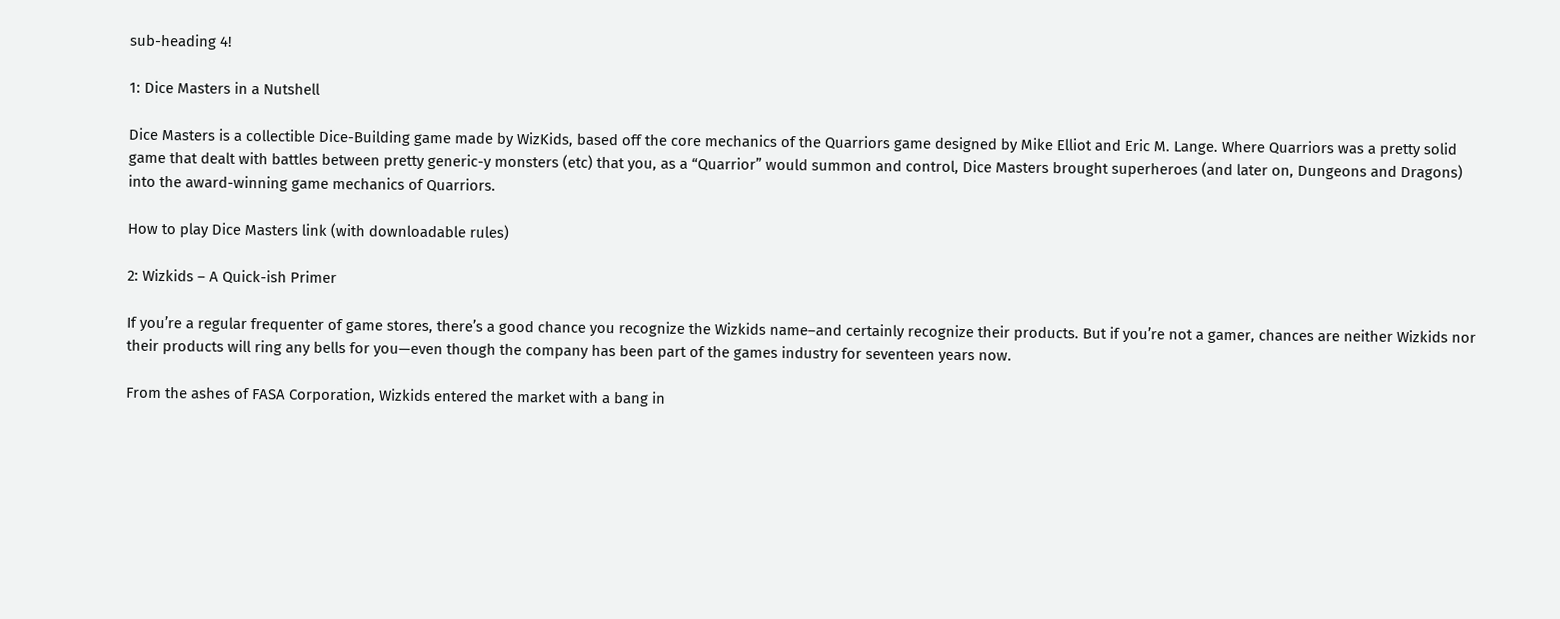sub-heading 4!

1: Dice Masters in a Nutshell

Dice Masters is a collectible Dice-Building game made by WizKids, based off the core mechanics of the Quarriors game designed by Mike Elliot and Eric M. Lange. Where Quarriors was a pretty solid game that dealt with battles between pretty generic-y monsters (etc) that you, as a “Quarrior” would summon and control, Dice Masters brought superheroes (and later on, Dungeons and Dragons) into the award-winning game mechanics of Quarriors.

How to play Dice Masters link (with downloadable rules)

2: Wizkids – A Quick-ish Primer

If you’re a regular frequenter of game stores, there’s a good chance you recognize the Wizkids name–and certainly recognize their products. But if you’re not a gamer, chances are neither Wizkids nor their products will ring any bells for you—even though the company has been part of the games industry for seventeen years now.

From the ashes of FASA Corporation, Wizkids entered the market with a bang in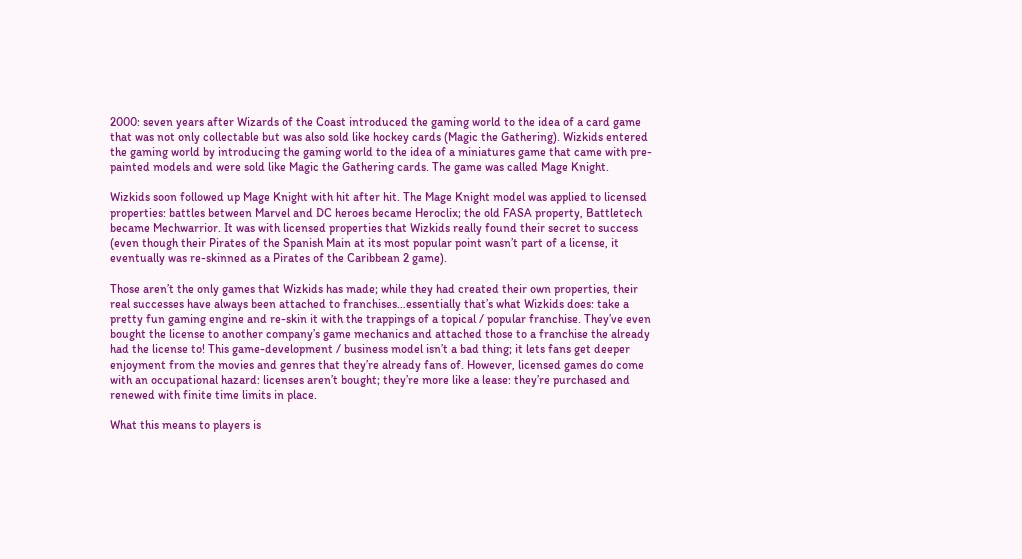2000: seven years after Wizards of the Coast introduced the gaming world to the idea of a card game that was not only collectable but was also sold like hockey cards (Magic the Gathering). Wizkids entered the gaming world by introducing the gaming world to the idea of a miniatures game that came with pre-painted models and were sold like Magic the Gathering cards. The game was called Mage Knight.

Wizkids soon followed up Mage Knight with hit after hit. The Mage Knight model was applied to licensed properties: battles between Marvel and DC heroes became Heroclix; the old FASA property, Battletech became Mechwarrior. It was with licensed properties that Wizkids really found their secret to success (even though their Pirates of the Spanish Main at its most popular point wasn’t part of a license, it eventually was re-skinned as a Pirates of the Caribbean 2 game).

Those aren’t the only games that Wizkids has made; while they had created their own properties, their real successes have always been attached to franchises…essentially that’s what Wizkids does: take a pretty fun gaming engine and re-skin it with the trappings of a topical / popular franchise. They’ve even bought the license to another company’s game mechanics and attached those to a franchise the already had the license to! This game-development / business model isn’t a bad thing; it lets fans get deeper enjoyment from the movies and genres that they’re already fans of. However, licensed games do come with an occupational hazard: licenses aren’t bought; they’re more like a lease: they’re purchased and renewed with finite time limits in place.

What this means to players is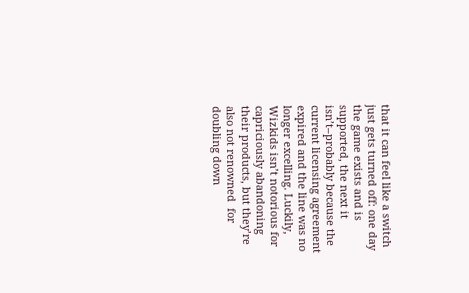that it can feel like a switch just gets turned off: one day the game exists and is supported, the next it isn’t–probably because the current licensing agreement expired and the line was no longer excelling. Luckily, Wizkids isn’t notorious for capriciously abandoning their products, but they’re also not renowned  for doubling down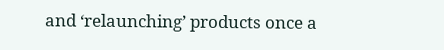and ‘relaunching’ products once a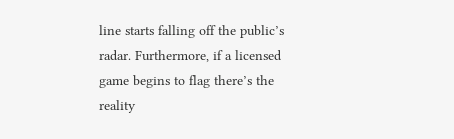line starts falling off the public’s radar. Furthermore, if a licensed game begins to flag there’s the reality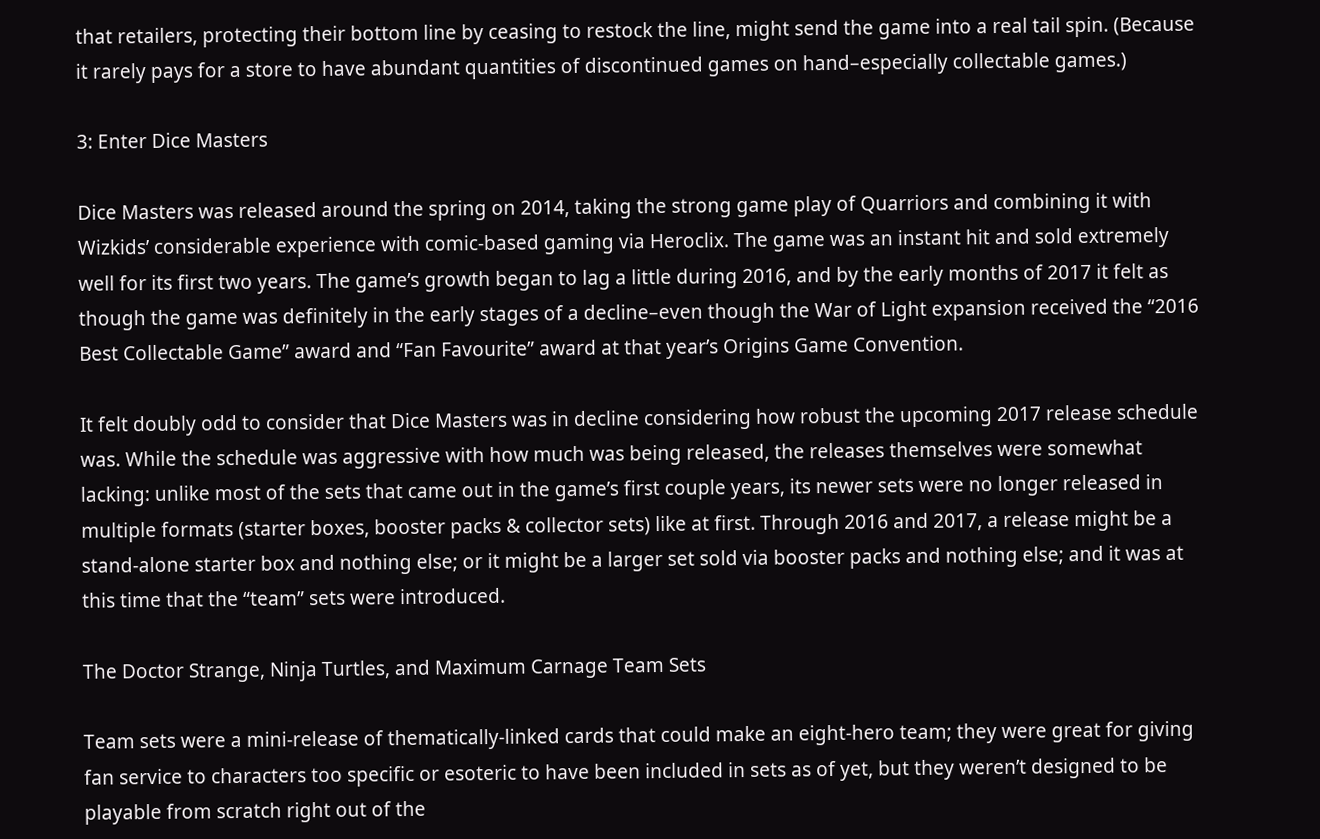that retailers, protecting their bottom line by ceasing to restock the line, might send the game into a real tail spin. (Because it rarely pays for a store to have abundant quantities of discontinued games on hand–especially collectable games.)

3: Enter Dice Masters

Dice Masters was released around the spring on 2014, taking the strong game play of Quarriors and combining it with Wizkids’ considerable experience with comic-based gaming via Heroclix. The game was an instant hit and sold extremely well for its first two years. The game’s growth began to lag a little during 2016, and by the early months of 2017 it felt as though the game was definitely in the early stages of a decline–even though the War of Light expansion received the “2016 Best Collectable Game” award and “Fan Favourite” award at that year’s Origins Game Convention.

It felt doubly odd to consider that Dice Masters was in decline considering how robust the upcoming 2017 release schedule was. While the schedule was aggressive with how much was being released, the releases themselves were somewhat lacking: unlike most of the sets that came out in the game’s first couple years, its newer sets were no longer released in multiple formats (starter boxes, booster packs & collector sets) like at first. Through 2016 and 2017, a release might be a stand-alone starter box and nothing else; or it might be a larger set sold via booster packs and nothing else; and it was at this time that the “team” sets were introduced.

The Doctor Strange, Ninja Turtles, and Maximum Carnage Team Sets

Team sets were a mini-release of thematically-linked cards that could make an eight-hero team; they were great for giving fan service to characters too specific or esoteric to have been included in sets as of yet, but they weren’t designed to be playable from scratch right out of the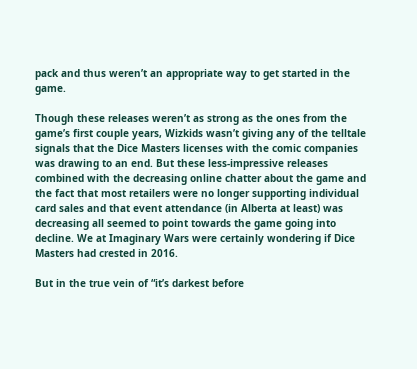pack and thus weren’t an appropriate way to get started in the game.

Though these releases weren’t as strong as the ones from the game’s first couple years, Wizkids wasn’t giving any of the telltale signals that the Dice Masters licenses with the comic companies was drawing to an end. But these less-impressive releases combined with the decreasing online chatter about the game and the fact that most retailers were no longer supporting individual card sales and that event attendance (in Alberta at least) was decreasing all seemed to point towards the game going into decline. We at Imaginary Wars were certainly wondering if Dice Masters had crested in 2016.

But in the true vein of “it’s darkest before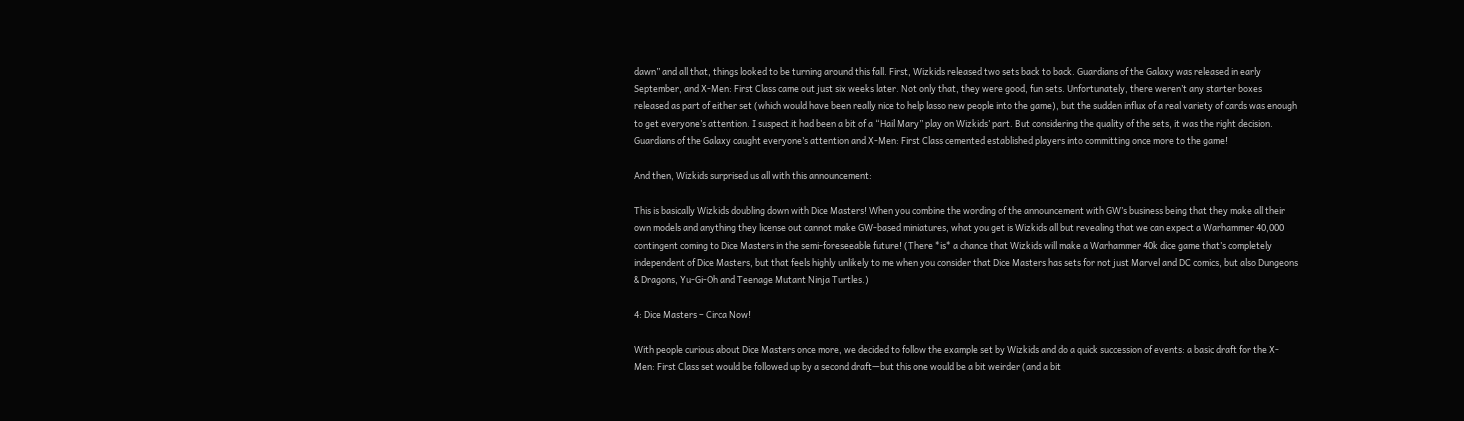dawn” and all that, things looked to be turning around this fall. First, Wizkids released two sets back to back. Guardians of the Galaxy was released in early September, and X-Men: First Class came out just six weeks later. Not only that, they were good, fun sets. Unfortunately, there weren’t any starter boxes released as part of either set (which would have been really nice to help lasso new people into the game), but the sudden influx of a real variety of cards was enough to get everyone’s attention. I suspect it had been a bit of a “Hail Mary” play on Wizkids’ part. But considering the quality of the sets, it was the right decision. Guardians of the Galaxy caught everyone’s attention and X-Men: First Class cemented established players into committing once more to the game!

And then, Wizkids surprised us all with this announcement:

This is basically Wizkids doubling down with Dice Masters! When you combine the wording of the announcement with GW’s business being that they make all their own models and anything they license out cannot make GW-based miniatures, what you get is Wizkids all but revealing that we can expect a Warhammer 40,000 contingent coming to Dice Masters in the semi-foreseeable future! (There *is* a chance that Wizkids will make a Warhammer 40k dice game that’s completely independent of Dice Masters, but that feels highly unlikely to me when you consider that Dice Masters has sets for not just Marvel and DC comics, but also Dungeons & Dragons, Yu-Gi-Oh and Teenage Mutant Ninja Turtles.)

4: Dice Masters – Circa Now!

With people curious about Dice Masters once more, we decided to follow the example set by Wizkids and do a quick succession of events: a basic draft for the X-Men: First Class set would be followed up by a second draft—but this one would be a bit weirder (and a bit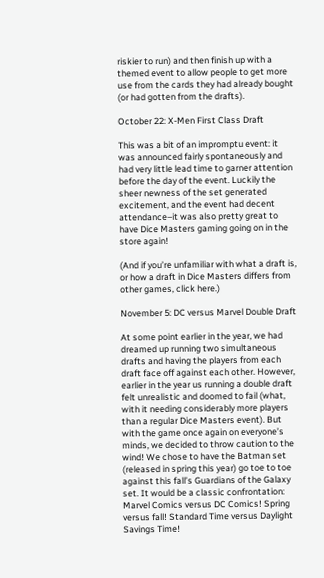riskier to run) and then finish up with a themed event to allow people to get more use from the cards they had already bought (or had gotten from the drafts).

October 22: X-Men First Class Draft

This was a bit of an impromptu event: it was announced fairly spontaneously and had very little lead time to garner attention before the day of the event. Luckily the sheer newness of the set generated excitement, and the event had decent attendance–it was also pretty great to have Dice Masters gaming going on in the store again!

(And if you’re unfamiliar with what a draft is, or how a draft in Dice Masters differs from other games, click here.)

November 5: DC versus Marvel Double Draft

At some point earlier in the year, we had dreamed up running two simultaneous drafts and having the players from each draft face off against each other. However, earlier in the year us running a double draft felt unrealistic and doomed to fail (what, with it needing considerably more players than a regular Dice Masters event). But with the game once again on everyone’s minds, we decided to throw caution to the wind! We chose to have the Batman set (released in spring this year) go toe to toe against this fall’s Guardians of the Galaxy set. It would be a classic confrontation: Marvel Comics versus DC Comics! Spring versus fall! Standard Time versus Daylight Savings Time!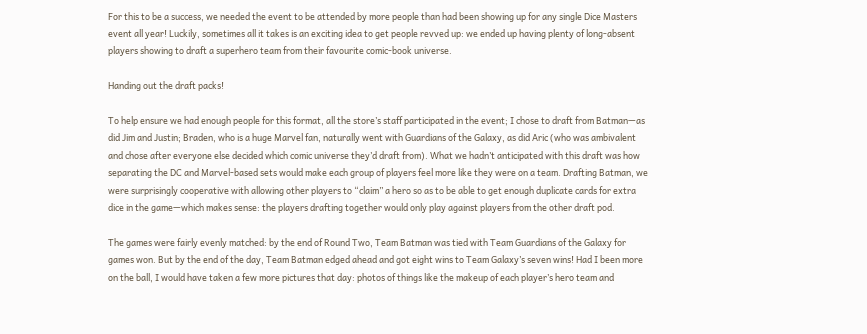For this to be a success, we needed the event to be attended by more people than had been showing up for any single Dice Masters event all year! Luckily, sometimes all it takes is an exciting idea to get people revved up: we ended up having plenty of long-absent players showing to draft a superhero team from their favourite comic-book universe.

Handing out the draft packs!

To help ensure we had enough people for this format, all the store’s staff participated in the event; I chose to draft from Batman—as did Jim and Justin; Braden, who is a huge Marvel fan, naturally went with Guardians of the Galaxy, as did Aric (who was ambivalent and chose after everyone else decided which comic universe they’d draft from). What we hadn’t anticipated with this draft was how separating the DC and Marvel-based sets would make each group of players feel more like they were on a team. Drafting Batman, we were surprisingly cooperative with allowing other players to “claim” a hero so as to be able to get enough duplicate cards for extra dice in the game—which makes sense: the players drafting together would only play against players from the other draft pod.

The games were fairly evenly matched: by the end of Round Two, Team Batman was tied with Team Guardians of the Galaxy for games won. But by the end of the day, Team Batman edged ahead and got eight wins to Team Galaxy’s seven wins! Had I been more on the ball, I would have taken a few more pictures that day: photos of things like the makeup of each player’s hero team and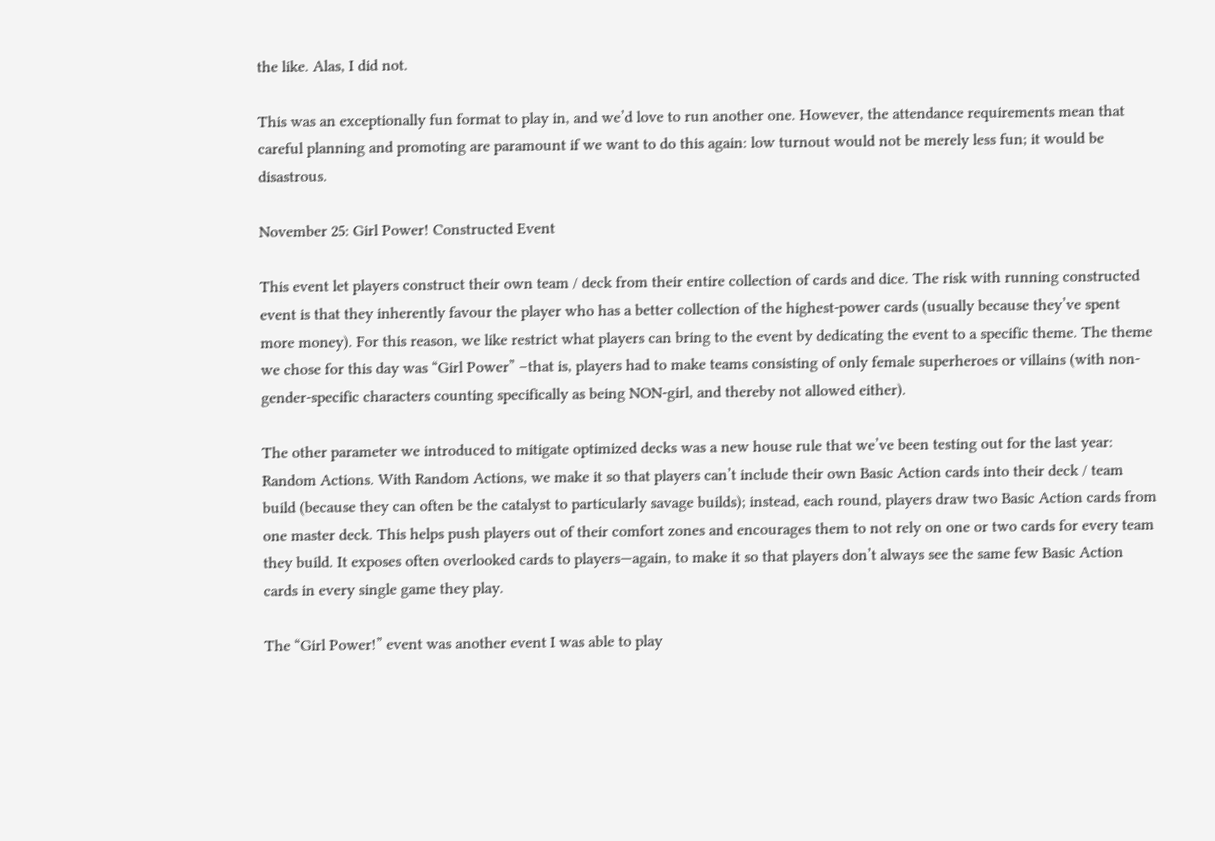the like. Alas, I did not.

This was an exceptionally fun format to play in, and we’d love to run another one. However, the attendance requirements mean that careful planning and promoting are paramount if we want to do this again: low turnout would not be merely less fun; it would be disastrous.

November 25: Girl Power! Constructed Event

This event let players construct their own team / deck from their entire collection of cards and dice. The risk with running constructed event is that they inherently favour the player who has a better collection of the highest-power cards (usually because they’ve spent more money). For this reason, we like restrict what players can bring to the event by dedicating the event to a specific theme. The theme we chose for this day was “Girl Power” –that is, players had to make teams consisting of only female superheroes or villains (with non-gender-specific characters counting specifically as being NON-girl, and thereby not allowed either).

The other parameter we introduced to mitigate optimized decks was a new house rule that we’ve been testing out for the last year: Random Actions. With Random Actions, we make it so that players can’t include their own Basic Action cards into their deck / team build (because they can often be the catalyst to particularly savage builds); instead, each round, players draw two Basic Action cards from one master deck. This helps push players out of their comfort zones and encourages them to not rely on one or two cards for every team they build. It exposes often overlooked cards to players—again, to make it so that players don’t always see the same few Basic Action cards in every single game they play.

The “Girl Power!” event was another event I was able to play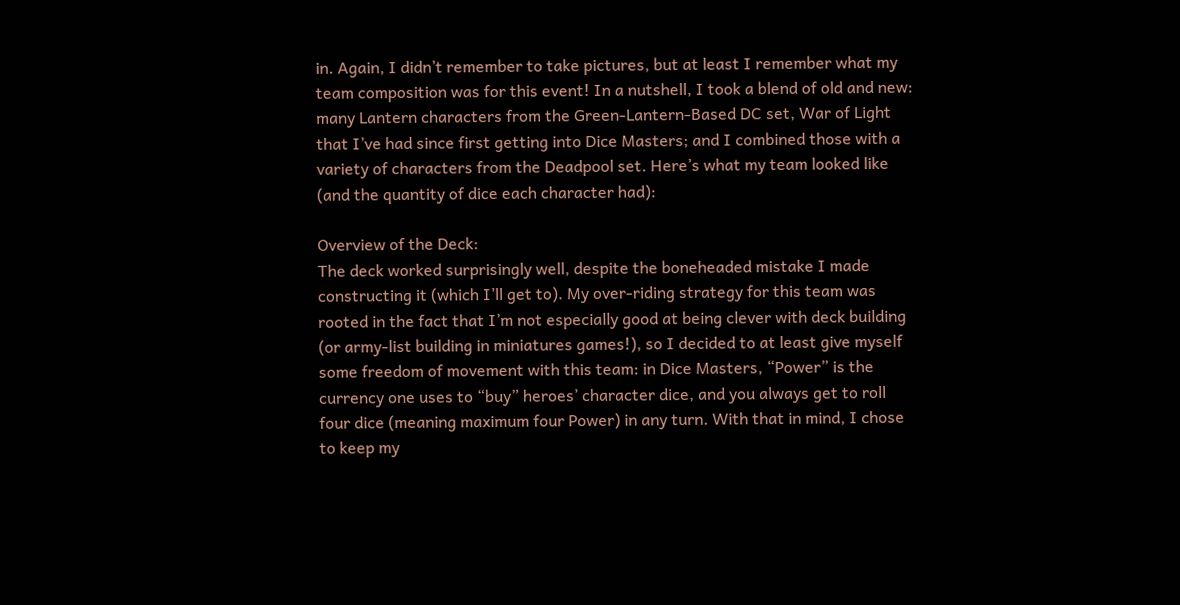in. Again, I didn’t remember to take pictures, but at least I remember what my team composition was for this event! In a nutshell, I took a blend of old and new: many Lantern characters from the Green-Lantern-Based DC set, War of Light that I’ve had since first getting into Dice Masters; and I combined those with a variety of characters from the Deadpool set. Here’s what my team looked like (and the quantity of dice each character had):

Overview of the Deck:
The deck worked surprisingly well, despite the boneheaded mistake I made constructing it (which I’ll get to). My over-riding strategy for this team was rooted in the fact that I’m not especially good at being clever with deck building (or army-list building in miniatures games!), so I decided to at least give myself some freedom of movement with this team: in Dice Masters, “Power” is the currency one uses to “buy” heroes’ character dice, and you always get to roll four dice (meaning maximum four Power) in any turn. With that in mind, I chose to keep my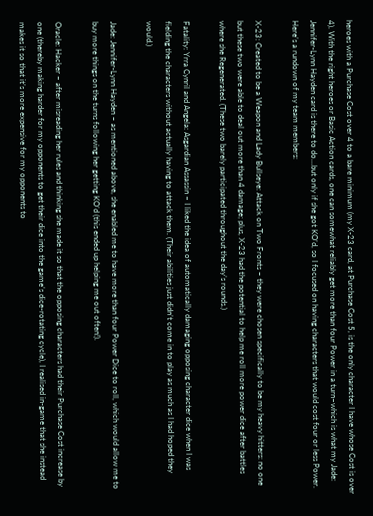heroes with a Purchase Cost over 4 to a bare minimum (my X-23 card, at Purchase Cost 5, is the only character I have whose Cost is over 4). With the right heroes or Basic Action cards, one can somewhat reliably get more than four Power in a turn–which is what my Jade: Jennifer-Lynn Hayden card is there to do…but only if she got KO’d, so I focused on having characters that would cost four or less Power. Here’s a rundown of my team members:

X-23: Created to be a Weapon and Lady Bullseye: Attack on Two Fronts – they were chosen specifically to be my heavy hitters: no one but these two were able to deal out more than 4 damage; plus, X-23 had the potential to help me roll more power dice after battles where she Regenerated. (These two barely participated throughout the day’s rounds.)

Fatality: Yrra Cynril and Angela: Asgardian Assassin – I liked the idea of automatically damaging opposing character dice when I was fielding the characters without actually having to attack them. (Their abilities just didn’t come in to play as much as I had hoped they would.)

Jade: Jennifer-Lynn Hayden – as mentioned above, she enabled me to have more than four Power Dice to roll, which would allow me to buy more things on the turns following her getting KO’d (this ended up helping me out often!).

Oracle: Hacker – after misreading her rules and thinking she made it so that the opposing characters had their Purchase Cost increase by one (thereby making harder for my opponents to get their dice into the game’s dice-rotating cycle), I realised in-game that she instead makes it so that it’s more expensive for my opponents to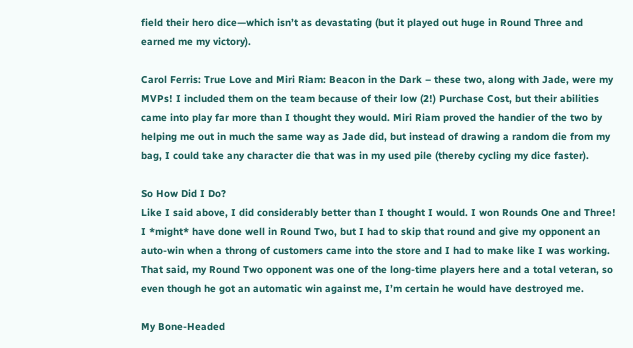field their hero dice—which isn’t as devastating (but it played out huge in Round Three and earned me my victory).

Carol Ferris: True Love and Miri Riam: Beacon in the Dark – these two, along with Jade, were my MVPs! I included them on the team because of their low (2!) Purchase Cost, but their abilities came into play far more than I thought they would. Miri Riam proved the handier of the two by helping me out in much the same way as Jade did, but instead of drawing a random die from my bag, I could take any character die that was in my used pile (thereby cycling my dice faster).

So How Did I Do?
Like I said above, I did considerably better than I thought I would. I won Rounds One and Three! I *might* have done well in Round Two, but I had to skip that round and give my opponent an auto-win when a throng of customers came into the store and I had to make like I was working. That said, my Round Two opponent was one of the long-time players here and a total veteran, so even though he got an automatic win against me, I’m certain he would have destroyed me.

My Bone-Headed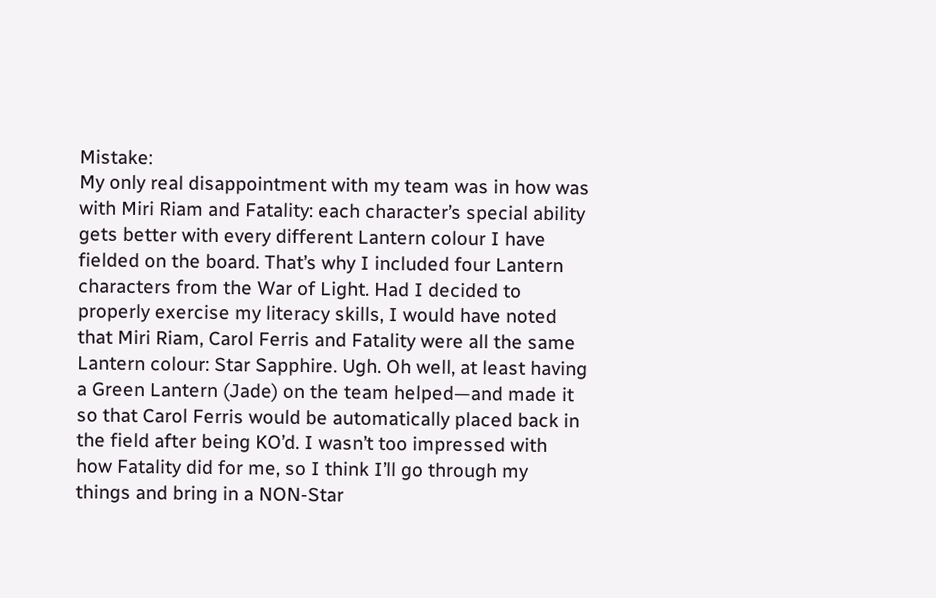Mistake:
My only real disappointment with my team was in how was with Miri Riam and Fatality: each character’s special ability gets better with every different Lantern colour I have fielded on the board. That’s why I included four Lantern characters from the War of Light. Had I decided to properly exercise my literacy skills, I would have noted that Miri Riam, Carol Ferris and Fatality were all the same Lantern colour: Star Sapphire. Ugh. Oh well, at least having a Green Lantern (Jade) on the team helped—and made it so that Carol Ferris would be automatically placed back in the field after being KO’d. I wasn’t too impressed with how Fatality did for me, so I think I’ll go through my things and bring in a NON-Star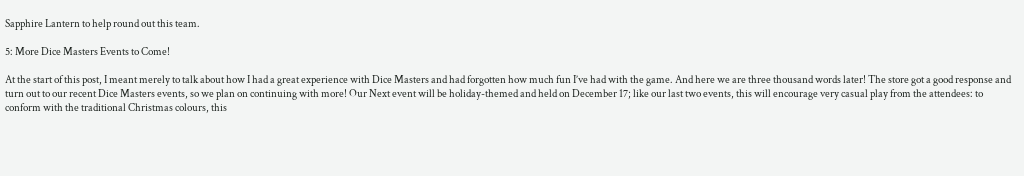Sapphire Lantern to help round out this team.

5: More Dice Masters Events to Come!

At the start of this post, I meant merely to talk about how I had a great experience with Dice Masters and had forgotten how much fun I’ve had with the game. And here we are three thousand words later! The store got a good response and turn out to our recent Dice Masters events, so we plan on continuing with more! Our Next event will be holiday-themed and held on December 17; like our last two events, this will encourage very casual play from the attendees: to conform with the traditional Christmas colours, this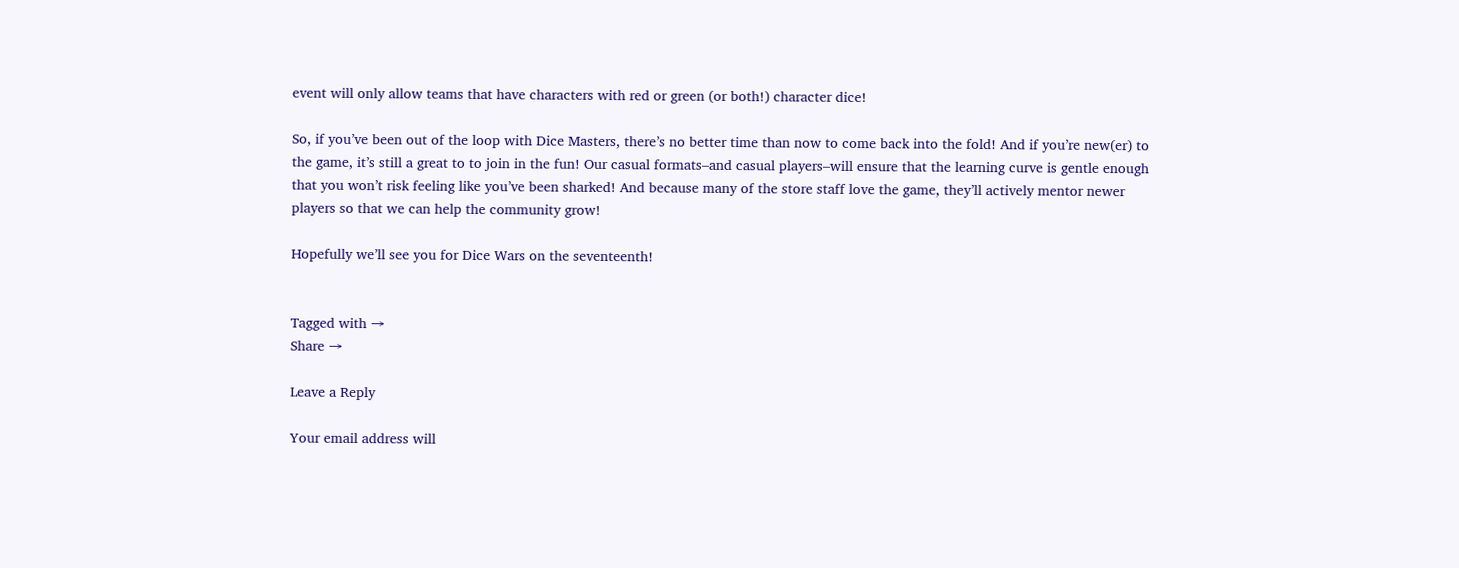event will only allow teams that have characters with red or green (or both!) character dice!

So, if you’ve been out of the loop with Dice Masters, there’s no better time than now to come back into the fold! And if you’re new(er) to the game, it’s still a great to to join in the fun! Our casual formats–and casual players–will ensure that the learning curve is gentle enough that you won’t risk feeling like you’ve been sharked! And because many of the store staff love the game, they’ll actively mentor newer players so that we can help the community grow!

Hopefully we’ll see you for Dice Wars on the seventeenth!


Tagged with →
Share →

Leave a Reply

Your email address will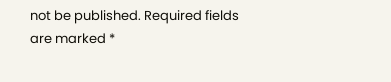not be published. Required fields are marked *